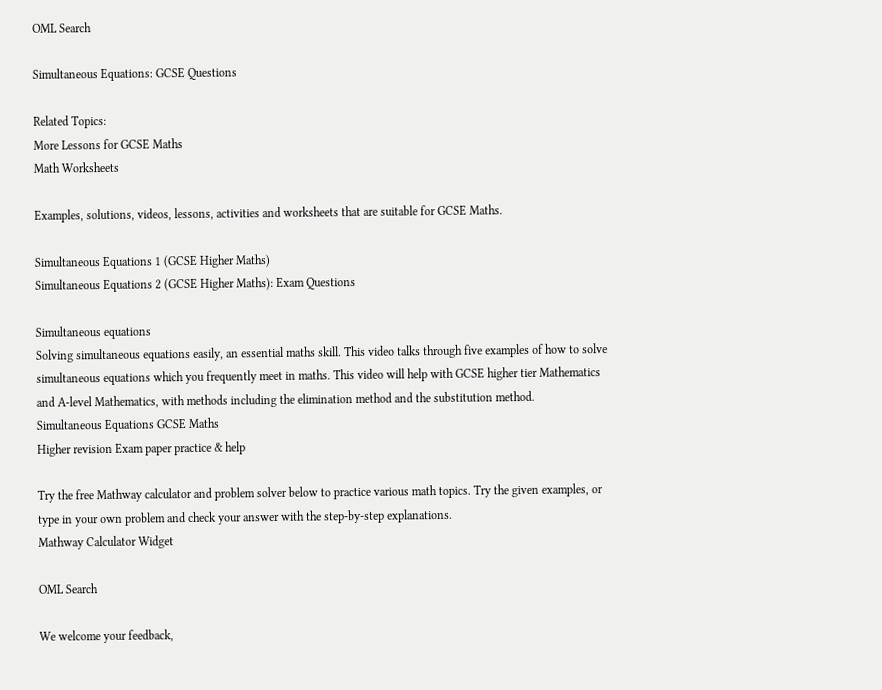OML Search

Simultaneous Equations: GCSE Questions

Related Topics:
More Lessons for GCSE Maths
Math Worksheets

Examples, solutions, videos, lessons, activities and worksheets that are suitable for GCSE Maths.

Simultaneous Equations 1 (GCSE Higher Maths)
Simultaneous Equations 2 (GCSE Higher Maths): Exam Questions

Simultaneous equations
Solving simultaneous equations easily, an essential maths skill. This video talks through five examples of how to solve simultaneous equations which you frequently meet in maths. This video will help with GCSE higher tier Mathematics and A-level Mathematics, with methods including the elimination method and the substitution method.
Simultaneous Equations GCSE Maths
Higher revision Exam paper practice & help

Try the free Mathway calculator and problem solver below to practice various math topics. Try the given examples, or type in your own problem and check your answer with the step-by-step explanations.
Mathway Calculator Widget

OML Search

We welcome your feedback,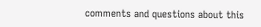comments and questions about this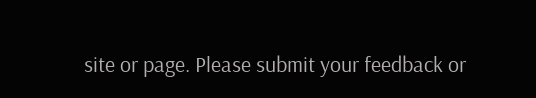site or page. Please submit your feedback or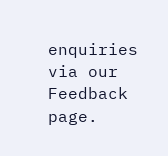enquiries via our Feedback page.